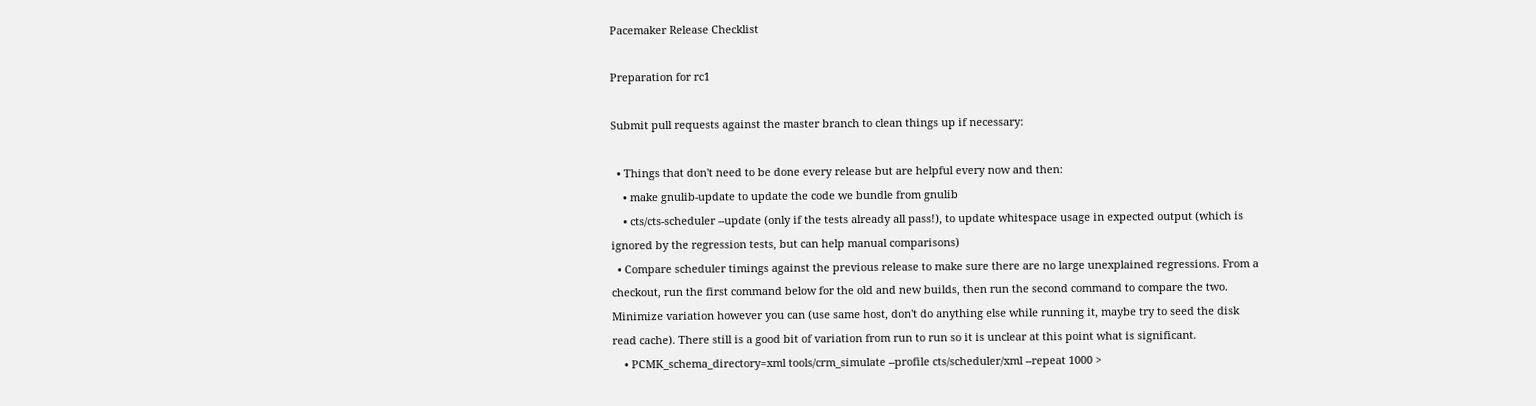Pacemaker Release Checklist

Preparation for rc1

Submit pull requests against the master branch to clean things up if necessary:

  • Things that don't need to be done every release but are helpful every now and then:
    • make gnulib-update to update the code we bundle from gnulib
    • cts/cts-scheduler --update (only if the tests already all pass!), to update whitespace usage in expected output (which is ignored by the regression tests, but can help manual comparisons)
  • Compare scheduler timings against the previous release to make sure there are no large unexplained regressions. From a checkout, run the first command below for the old and new builds, then run the second command to compare the two. Minimize variation however you can (use same host, don't do anything else while running it, maybe try to seed the disk read cache). There still is a good bit of variation from run to run so it is unclear at this point what is significant.
    • PCMK_schema_directory=xml tools/crm_simulate --profile cts/scheduler/xml --repeat 1000 >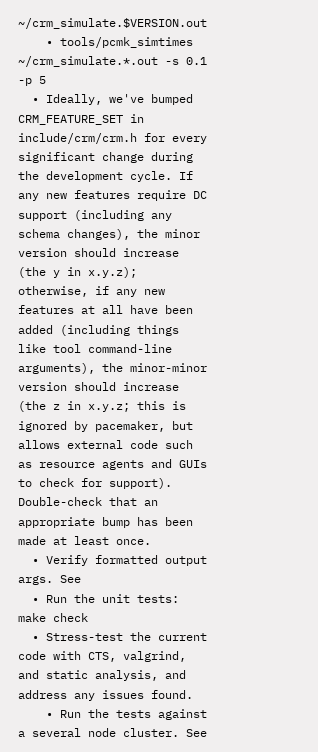~/crm_simulate.$VERSION.out
    • tools/pcmk_simtimes ~/crm_simulate.*.out -s 0.1 -p 5
  • Ideally, we've bumped CRM_FEATURE_SET in include/crm/crm.h for every significant change during the development cycle. If any new features require DC support (including any schema changes), the minor version should increase (the y in x.y.z); otherwise, if any new features at all have been added (including things like tool command-line arguments), the minor-minor version should increase (the z in x.y.z; this is ignored by pacemaker, but allows external code such as resource agents and GUIs to check for support). Double-check that an appropriate bump has been made at least once.
  • Verify formatted output args. See
  • Run the unit tests: make check
  • Stress-test the current code with CTS, valgrind, and static analysis, and address any issues found.
    • Run the tests against a several node cluster. See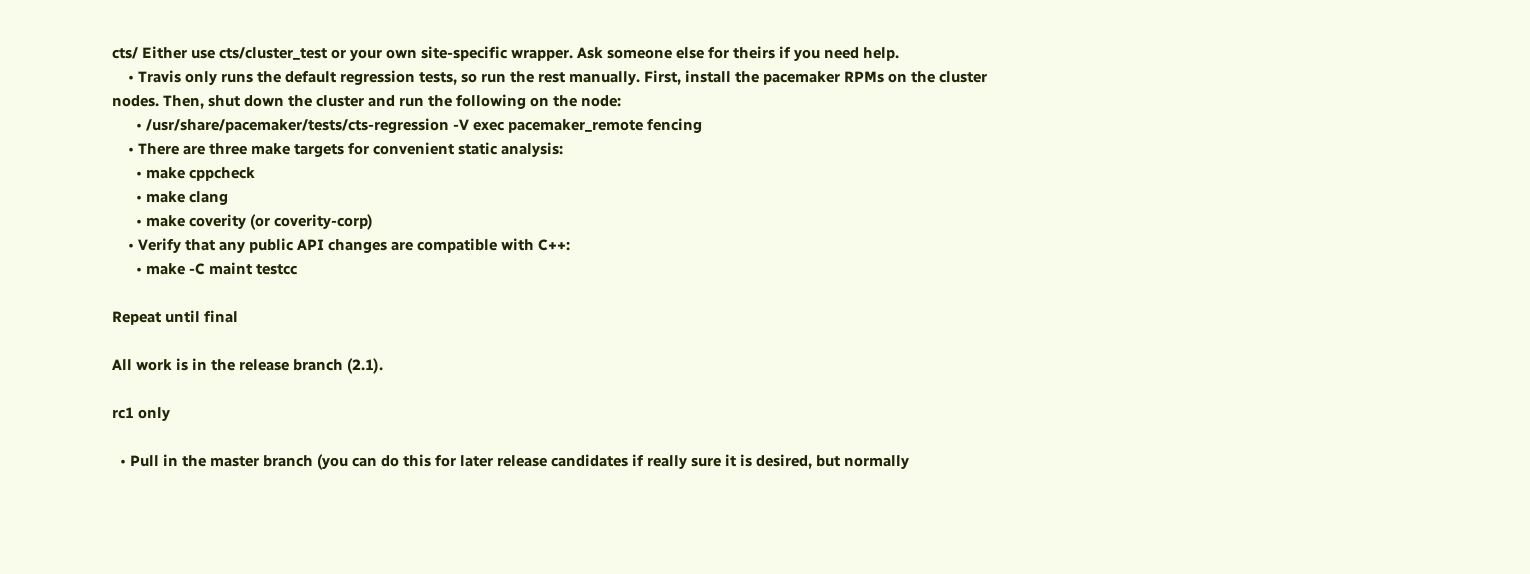cts/ Either use cts/cluster_test or your own site-specific wrapper. Ask someone else for theirs if you need help.
    • Travis only runs the default regression tests, so run the rest manually. First, install the pacemaker RPMs on the cluster nodes. Then, shut down the cluster and run the following on the node:
      • /usr/share/pacemaker/tests/cts-regression -V exec pacemaker_remote fencing
    • There are three make targets for convenient static analysis:
      • make cppcheck
      • make clang
      • make coverity (or coverity-corp)
    • Verify that any public API changes are compatible with C++:
      • make -C maint testcc

Repeat until final

All work is in the release branch (2.1).

rc1 only

  • Pull in the master branch (you can do this for later release candidates if really sure it is desired, but normally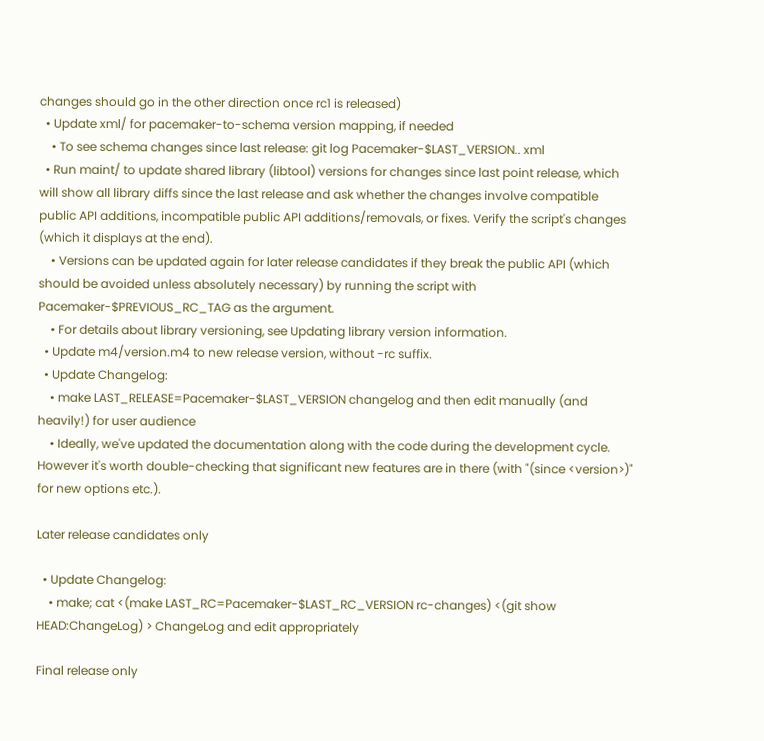changes should go in the other direction once rc1 is released)
  • Update xml/ for pacemaker-to-schema version mapping, if needed
    • To see schema changes since last release: git log Pacemaker-$LAST_VERSION.. xml
  • Run maint/ to update shared library (libtool) versions for changes since last point release, which will show all library diffs since the last release and ask whether the changes involve compatible public API additions, incompatible public API additions/removals, or fixes. Verify the script's changes (which it displays at the end).
    • Versions can be updated again for later release candidates if they break the public API (which should be avoided unless absolutely necessary) by running the script with Pacemaker-$PREVIOUS_RC_TAG as the argument.
    • For details about library versioning, see Updating library version information.
  • Update m4/version.m4 to new release version, without -rc suffix.
  • Update Changelog:
    • make LAST_RELEASE=Pacemaker-$LAST_VERSION changelog and then edit manually (and heavily!) for user audience
    • Ideally, we've updated the documentation along with the code during the development cycle. However it's worth double-checking that significant new features are in there (with "(since <version>)" for new options etc.).

Later release candidates only

  • Update Changelog:
    • make; cat <(make LAST_RC=Pacemaker-$LAST_RC_VERSION rc-changes) <(git show HEAD:ChangeLog) > ChangeLog and edit appropriately

Final release only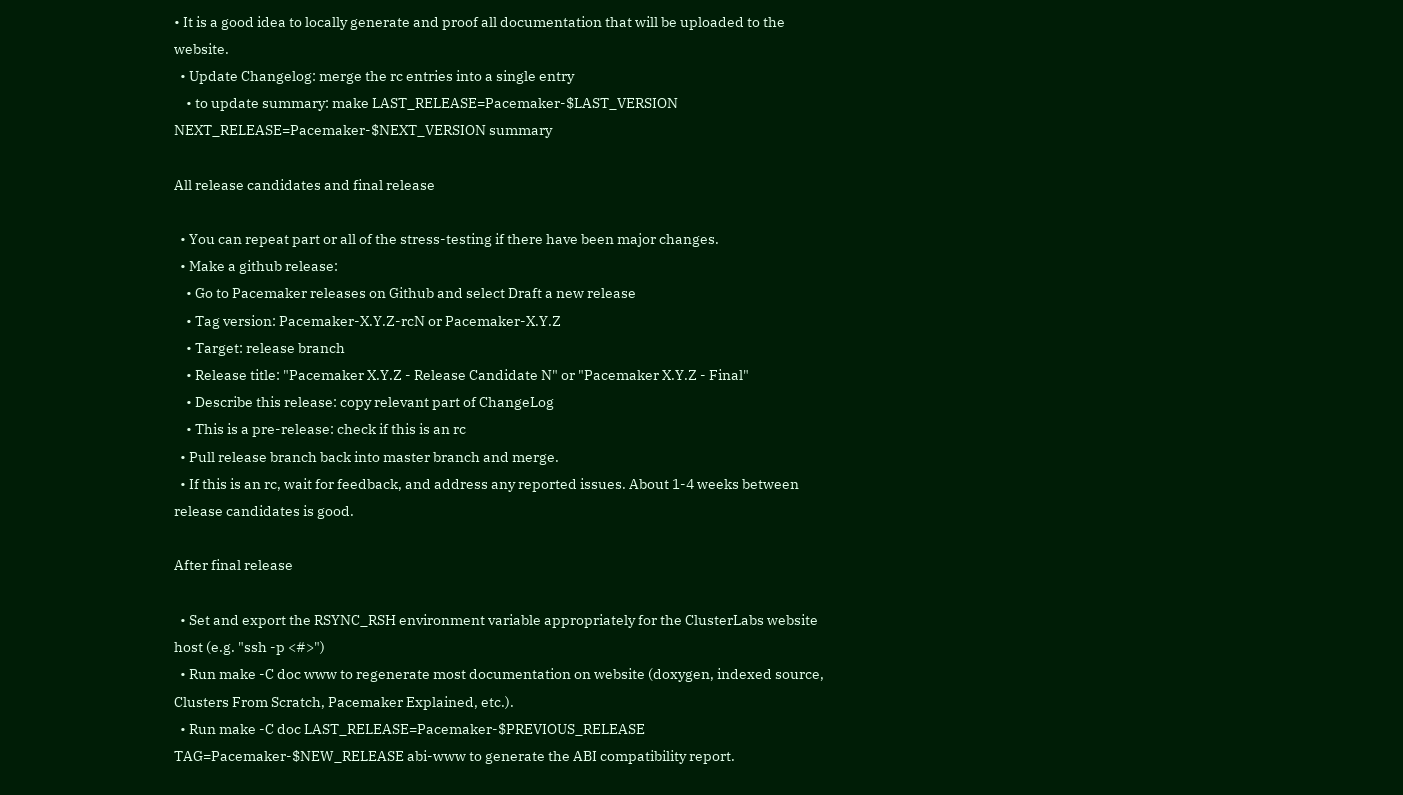• It is a good idea to locally generate and proof all documentation that will be uploaded to the website.
  • Update Changelog: merge the rc entries into a single entry
    • to update summary: make LAST_RELEASE=Pacemaker-$LAST_VERSION NEXT_RELEASE=Pacemaker-$NEXT_VERSION summary

All release candidates and final release

  • You can repeat part or all of the stress-testing if there have been major changes.
  • Make a github release:
    • Go to Pacemaker releases on Github and select Draft a new release
    • Tag version: Pacemaker-X.Y.Z-rcN or Pacemaker-X.Y.Z
    • Target: release branch
    • Release title: "Pacemaker X.Y.Z - Release Candidate N" or "Pacemaker X.Y.Z - Final"
    • Describe this release: copy relevant part of ChangeLog
    • This is a pre-release: check if this is an rc
  • Pull release branch back into master branch and merge.
  • If this is an rc, wait for feedback, and address any reported issues. About 1-4 weeks between release candidates is good.

After final release

  • Set and export the RSYNC_RSH environment variable appropriately for the ClusterLabs website host (e.g. "ssh -p <#>")
  • Run make -C doc www to regenerate most documentation on website (doxygen, indexed source, Clusters From Scratch, Pacemaker Explained, etc.).
  • Run make -C doc LAST_RELEASE=Pacemaker-$PREVIOUS_RELEASE TAG=Pacemaker-$NEW_RELEASE abi-www to generate the ABI compatibility report.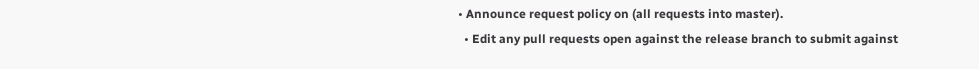• Announce request policy on (all requests into master).
  • Edit any pull requests open against the release branch to submit against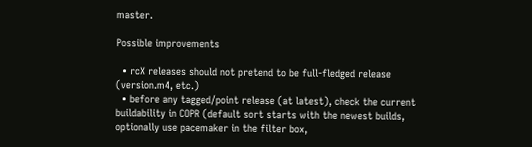master.

Possible improvements

  • rcX releases should not pretend to be full-fledged release (version.m4, etc.)
  • before any tagged/point release (at latest), check the current buildability in COPR (default sort starts with the newest builds, optionally use pacemaker in the filter box,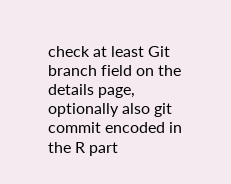check at least Git branch field on the details page, optionally also git commit encoded in the R part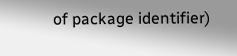of package identifier)